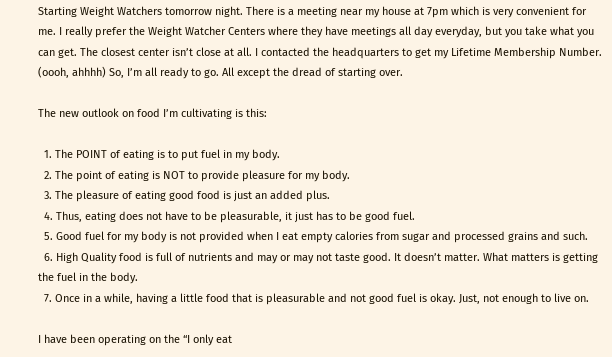Starting Weight Watchers tomorrow night. There is a meeting near my house at 7pm which is very convenient for me. I really prefer the Weight Watcher Centers where they have meetings all day everyday, but you take what you can get. The closest center isn’t close at all. I contacted the headquarters to get my Lifetime Membership Number. (oooh, ahhhh) So, I’m all ready to go. All except the dread of starting over.

The new outlook on food I’m cultivating is this:

  1. The POINT of eating is to put fuel in my body.
  2. The point of eating is NOT to provide pleasure for my body.
  3. The pleasure of eating good food is just an added plus.
  4. Thus, eating does not have to be pleasurable, it just has to be good fuel.
  5. Good fuel for my body is not provided when I eat empty calories from sugar and processed grains and such.
  6. High Quality food is full of nutrients and may or may not taste good. It doesn’t matter. What matters is getting the fuel in the body.
  7. Once in a while, having a little food that is pleasurable and not good fuel is okay. Just, not enough to live on.

I have been operating on the “I only eat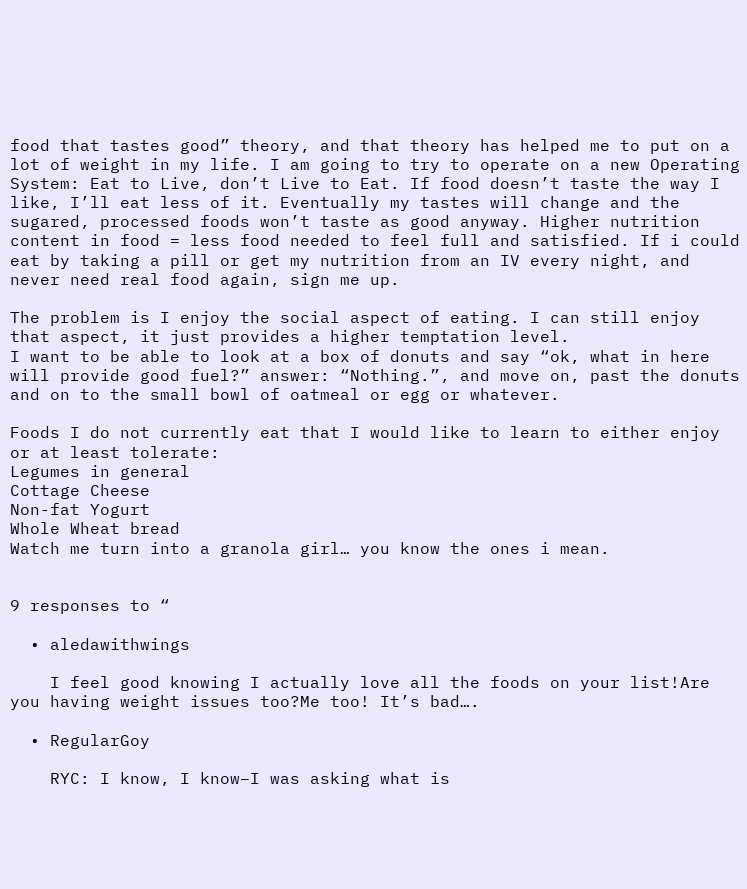food that tastes good” theory, and that theory has helped me to put on a lot of weight in my life. I am going to try to operate on a new Operating System: Eat to Live, don’t Live to Eat. If food doesn’t taste the way I like, I’ll eat less of it. Eventually my tastes will change and the sugared, processed foods won’t taste as good anyway. Higher nutrition content in food = less food needed to feel full and satisfied. If i could eat by taking a pill or get my nutrition from an IV every night, and never need real food again, sign me up.

The problem is I enjoy the social aspect of eating. I can still enjoy that aspect, it just provides a higher temptation level.
I want to be able to look at a box of donuts and say “ok, what in here will provide good fuel?” answer: “Nothing.”, and move on, past the donuts and on to the small bowl of oatmeal or egg or whatever.

Foods I do not currently eat that I would like to learn to either enjoy or at least tolerate:
Legumes in general
Cottage Cheese
Non-fat Yogurt
Whole Wheat bread
Watch me turn into a granola girl… you know the ones i mean.


9 responses to “

  • aledawithwings

    I feel good knowing I actually love all the foods on your list!Are you having weight issues too?Me too! It’s bad….

  • RegularGoy

    RYC: I know, I know–I was asking what is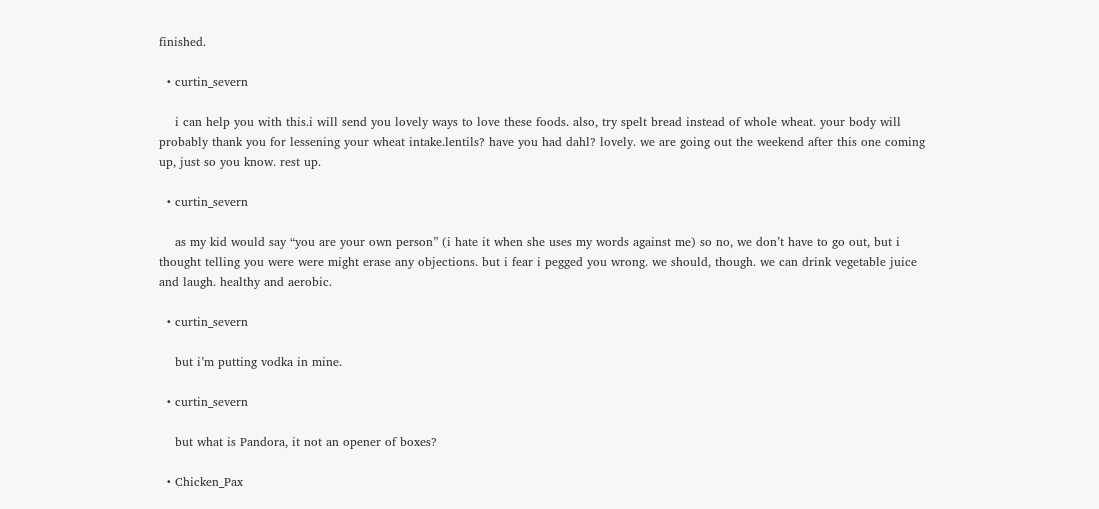finished.

  • curtin_severn

    i can help you with this.i will send you lovely ways to love these foods. also, try spelt bread instead of whole wheat. your body will probably thank you for lessening your wheat intake.lentils? have you had dahl? lovely. we are going out the weekend after this one coming up, just so you know. rest up.

  • curtin_severn

    as my kid would say “you are your own person” (i hate it when she uses my words against me) so no, we don’t have to go out, but i thought telling you were were might erase any objections. but i fear i pegged you wrong. we should, though. we can drink vegetable juice and laugh. healthy and aerobic.

  • curtin_severn

    but i’m putting vodka in mine.

  • curtin_severn

    but what is Pandora, it not an opener of boxes?

  • Chicken_Pax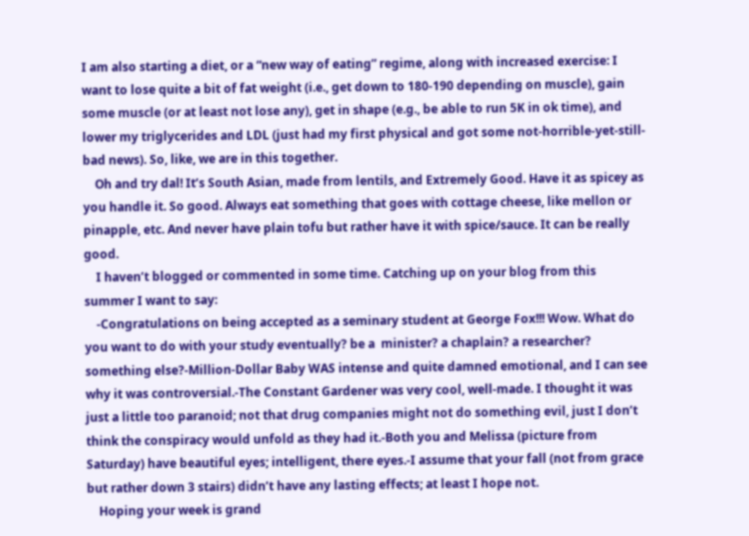I am also starting a diet, or a “new way of eating” regime, along with increased exercise: I want to lose quite a bit of fat weight (i.e., get down to 180-190 depending on muscle), gain some muscle (or at least not lose any), get in shape (e.g., be able to run 5K in ok time), and lower my triglycerides and LDL (just had my first physical and got some not-horrible-yet-still-bad news). So, like, we are in this together.
    Oh and try dal! It’s South Asian, made from lentils, and Extremely Good. Have it as spicey as you handle it. So good. Always eat something that goes with cottage cheese, like mellon or pinapple, etc. And never have plain tofu but rather have it with spice/sauce. It can be really good.
    I haven’t blogged or commented in some time. Catching up on your blog from this summer I want to say:
    -Congratulations on being accepted as a seminary student at George Fox!!! Wow. What do you want to do with your study eventually? be a  minister? a chaplain? a researcher? something else?-Million-Dollar Baby WAS intense and quite damned emotional, and I can see why it was controversial.-The Constant Gardener was very cool, well-made. I thought it was just a little too paranoid; not that drug companies might not do something evil, just I don’t think the conspiracy would unfold as they had it.-Both you and Melissa (picture from Saturday) have beautiful eyes; intelligent, there eyes.-I assume that your fall (not from grace but rather down 3 stairs) didn’t have any lasting effects; at least I hope not.
    Hoping your week is grand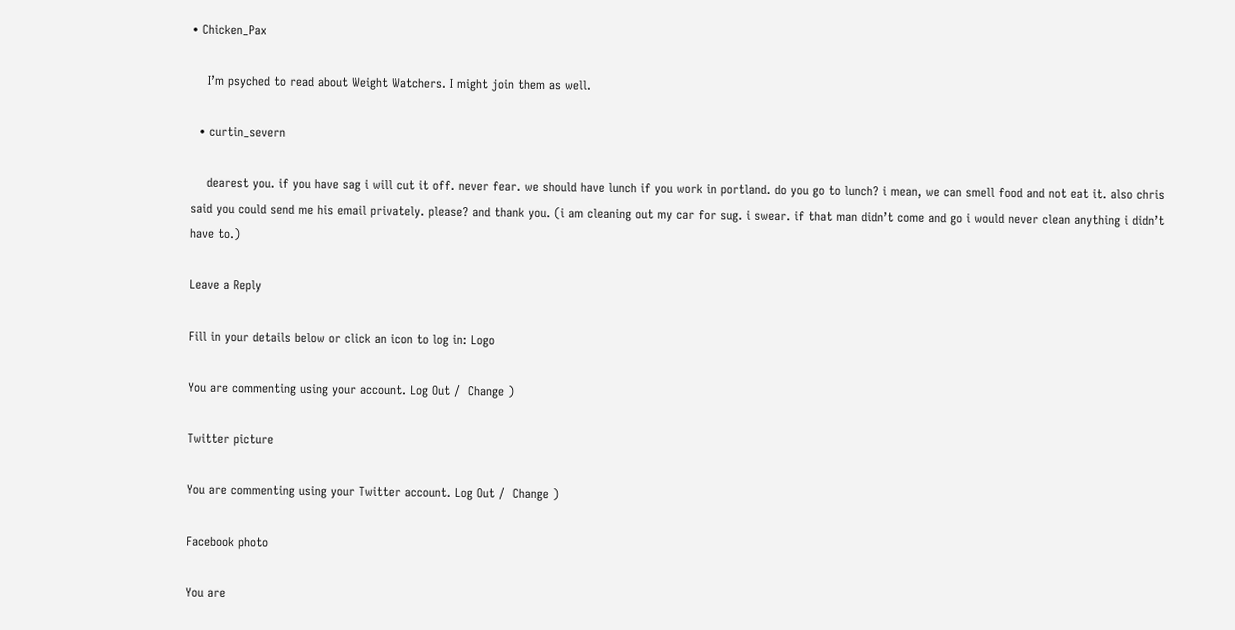• Chicken_Pax

    I’m psyched to read about Weight Watchers. I might join them as well.

  • curtin_severn

    dearest you. if you have sag i will cut it off. never fear. we should have lunch if you work in portland. do you go to lunch? i mean, we can smell food and not eat it. also chris said you could send me his email privately. please? and thank you. (i am cleaning out my car for sug. i swear. if that man didn’t come and go i would never clean anything i didn’t have to.)

Leave a Reply

Fill in your details below or click an icon to log in: Logo

You are commenting using your account. Log Out /  Change )

Twitter picture

You are commenting using your Twitter account. Log Out /  Change )

Facebook photo

You are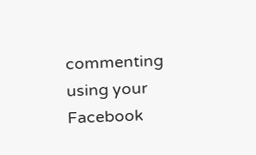commenting using your Facebook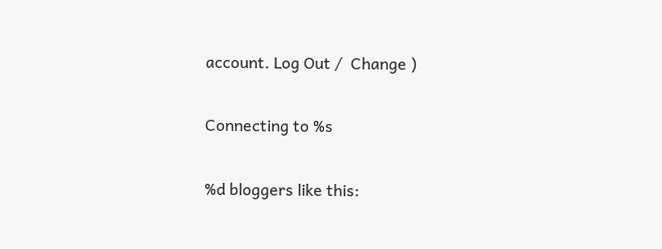account. Log Out /  Change )

Connecting to %s

%d bloggers like this: